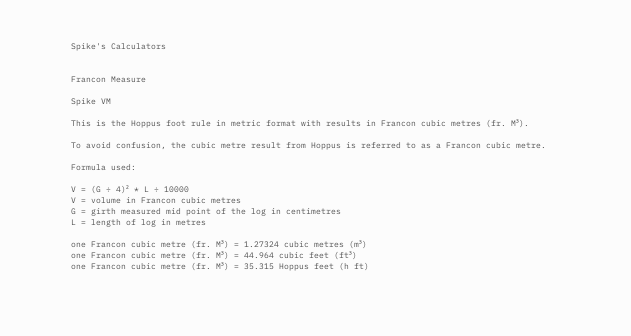Spike's Calculators


Francon Measure

Spike VM

This is the Hoppus foot rule in metric format with results in Francon cubic metres (fr. M³).

To avoid confusion, the cubic metre result from Hoppus is referred to as a Francon cubic metre.

Formula used:

V = (G ÷ 4)² * L ÷ 10000
V = volume in Francon cubic metres
G = girth measured mid point of the log in centimetres
L = length of log in metres

one Francon cubic metre (fr. M³) = 1.27324 cubic metres (m³)
one Francon cubic metre (fr. M³) = 44.964 cubic feet (ft³)
one Francon cubic metre (fr. M³) = 35.315 Hoppus feet (h ft)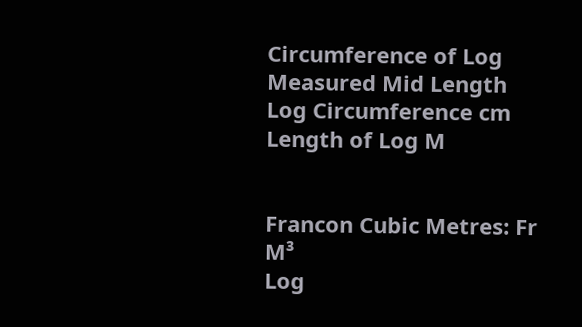Circumference of Log Measured Mid Length
Log Circumference cm
Length of Log M


Francon Cubic Metres: Fr M³
Log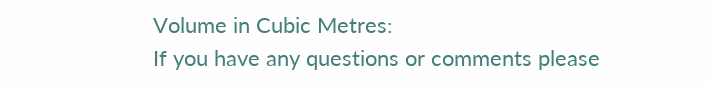Volume in Cubic Metres:
If you have any questions or comments please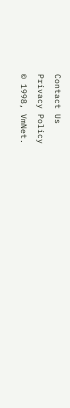Contact Us
Privacy Policy
© 1998, VmNet.